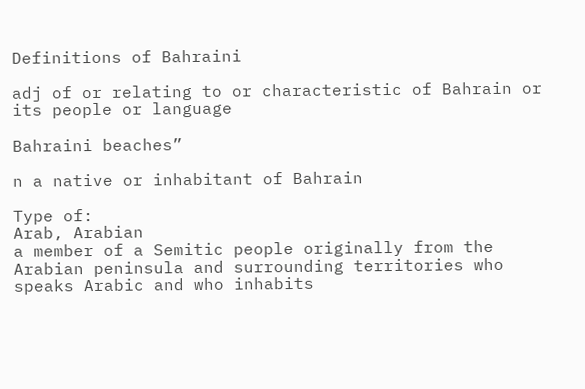Definitions of Bahraini

adj of or relating to or characteristic of Bahrain or its people or language

Bahraini beaches”

n a native or inhabitant of Bahrain

Type of:
Arab, Arabian
a member of a Semitic people originally from the Arabian peninsula and surrounding territories who speaks Arabic and who inhabits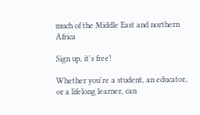much of the Middle East and northern Africa

Sign up, it's free!

Whether you're a student, an educator, or a lifelong learner, can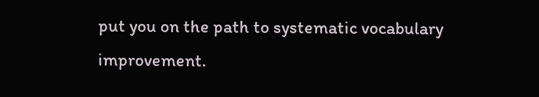put you on the path to systematic vocabulary improvement.